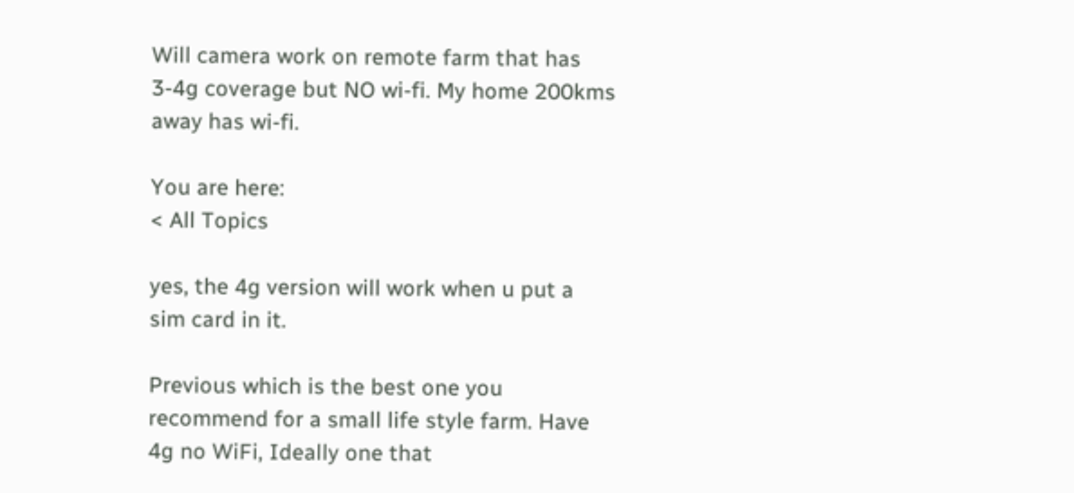Will camera work on remote farm that has 3-4g coverage but NO wi-fi. My home 200kms away has wi-fi.

You are here:
< All Topics

yes, the 4g version will work when u put a sim card in it.

Previous which is the best one you recommend for a small life style farm. Have 4g no WiFi, Ideally one that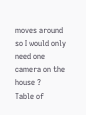moves around so I would only need one camera on the house ?
Table of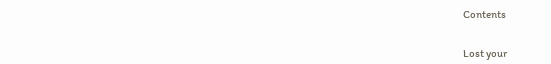Contents


Lost your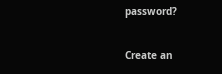password?

Create an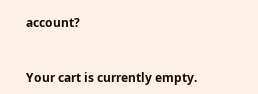account?


Your cart is currently empty.